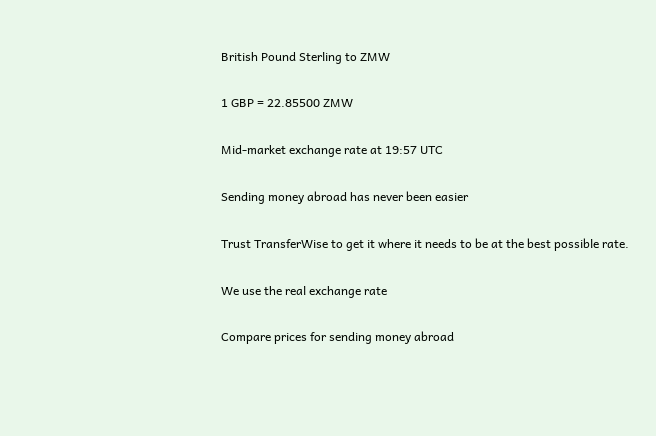British Pound Sterling to ZMW

1 GBP = 22.85500 ZMW

Mid-market exchange rate at 19:57 UTC

Sending money abroad has never been easier

Trust TransferWise to get it where it needs to be at the best possible rate.

We use the real exchange rate

Compare prices for sending money abroad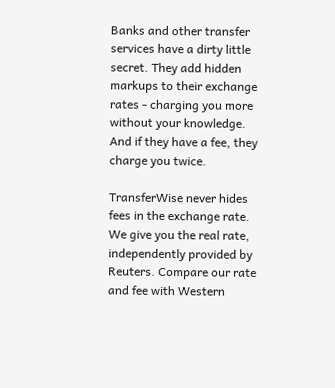Banks and other transfer services have a dirty little secret. They add hidden markups to their exchange rates - charging you more without your knowledge. And if they have a fee, they charge you twice.

TransferWise never hides fees in the exchange rate. We give you the real rate, independently provided by Reuters. Compare our rate and fee with Western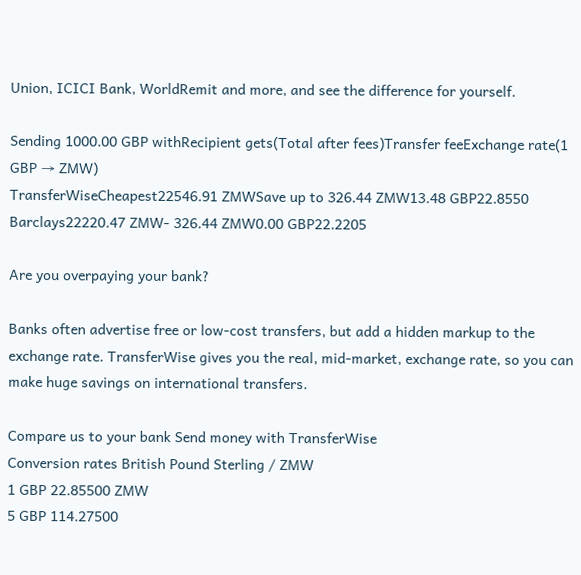Union, ICICI Bank, WorldRemit and more, and see the difference for yourself.

Sending 1000.00 GBP withRecipient gets(Total after fees)Transfer feeExchange rate(1 GBP → ZMW)
TransferWiseCheapest22546.91 ZMWSave up to 326.44 ZMW13.48 GBP22.8550
Barclays22220.47 ZMW- 326.44 ZMW0.00 GBP22.2205

Are you overpaying your bank?

Banks often advertise free or low-cost transfers, but add a hidden markup to the exchange rate. TransferWise gives you the real, mid-market, exchange rate, so you can make huge savings on international transfers.

Compare us to your bank Send money with TransferWise
Conversion rates British Pound Sterling / ZMW
1 GBP 22.85500 ZMW
5 GBP 114.27500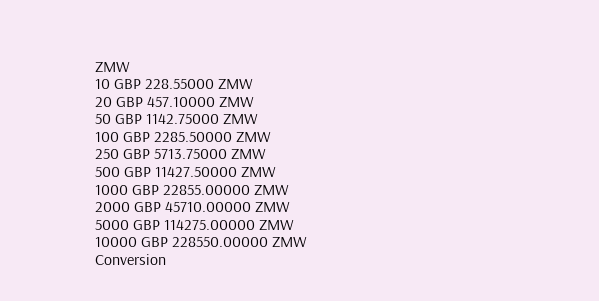ZMW
10 GBP 228.55000 ZMW
20 GBP 457.10000 ZMW
50 GBP 1142.75000 ZMW
100 GBP 2285.50000 ZMW
250 GBP 5713.75000 ZMW
500 GBP 11427.50000 ZMW
1000 GBP 22855.00000 ZMW
2000 GBP 45710.00000 ZMW
5000 GBP 114275.00000 ZMW
10000 GBP 228550.00000 ZMW
Conversion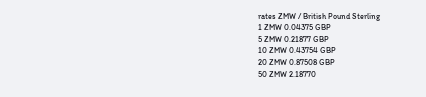rates ZMW / British Pound Sterling
1 ZMW 0.04375 GBP
5 ZMW 0.21877 GBP
10 ZMW 0.43754 GBP
20 ZMW 0.87508 GBP
50 ZMW 2.18770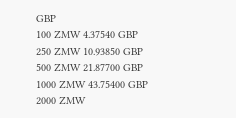GBP
100 ZMW 4.37540 GBP
250 ZMW 10.93850 GBP
500 ZMW 21.87700 GBP
1000 ZMW 43.75400 GBP
2000 ZMW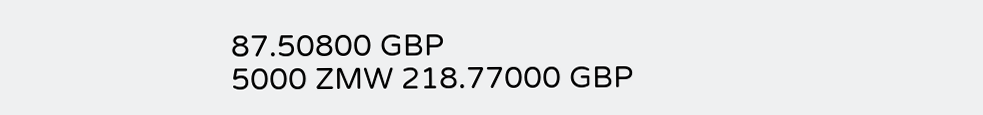87.50800 GBP
5000 ZMW 218.77000 GBP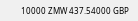10000 ZMW 437.54000 GBP